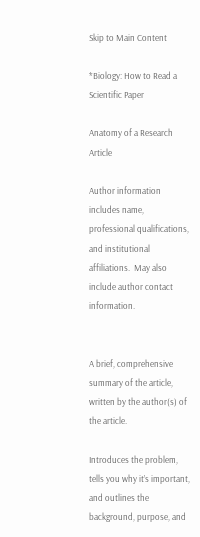Skip to Main Content

*Biology: How to Read a Scientific Paper

Anatomy of a Research Article

Author information includes name, professional qualifications, and institutional affiliations.  May also include author contact information.


A brief, comprehensive summary of the article, written by the author(s) of the article.

Introduces the problem, tells you why it’s important, and outlines the background, purpose, and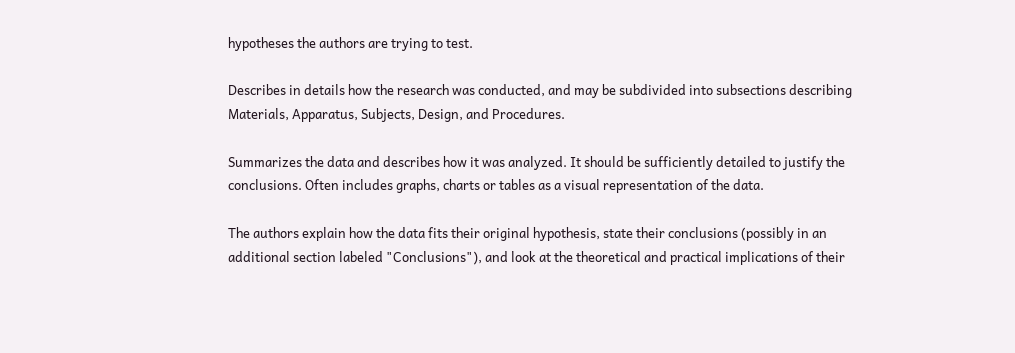hypotheses the authors are trying to test.

Describes in details how the research was conducted, and may be subdivided into subsections describing Materials, Apparatus, Subjects, Design, and Procedures.

Summarizes the data and describes how it was analyzed. It should be sufficiently detailed to justify the conclusions. Often includes graphs, charts or tables as a visual representation of the data.

The authors explain how the data fits their original hypothesis, state their conclusions (possibly in an additional section labeled "Conclusions"), and look at the theoretical and practical implications of their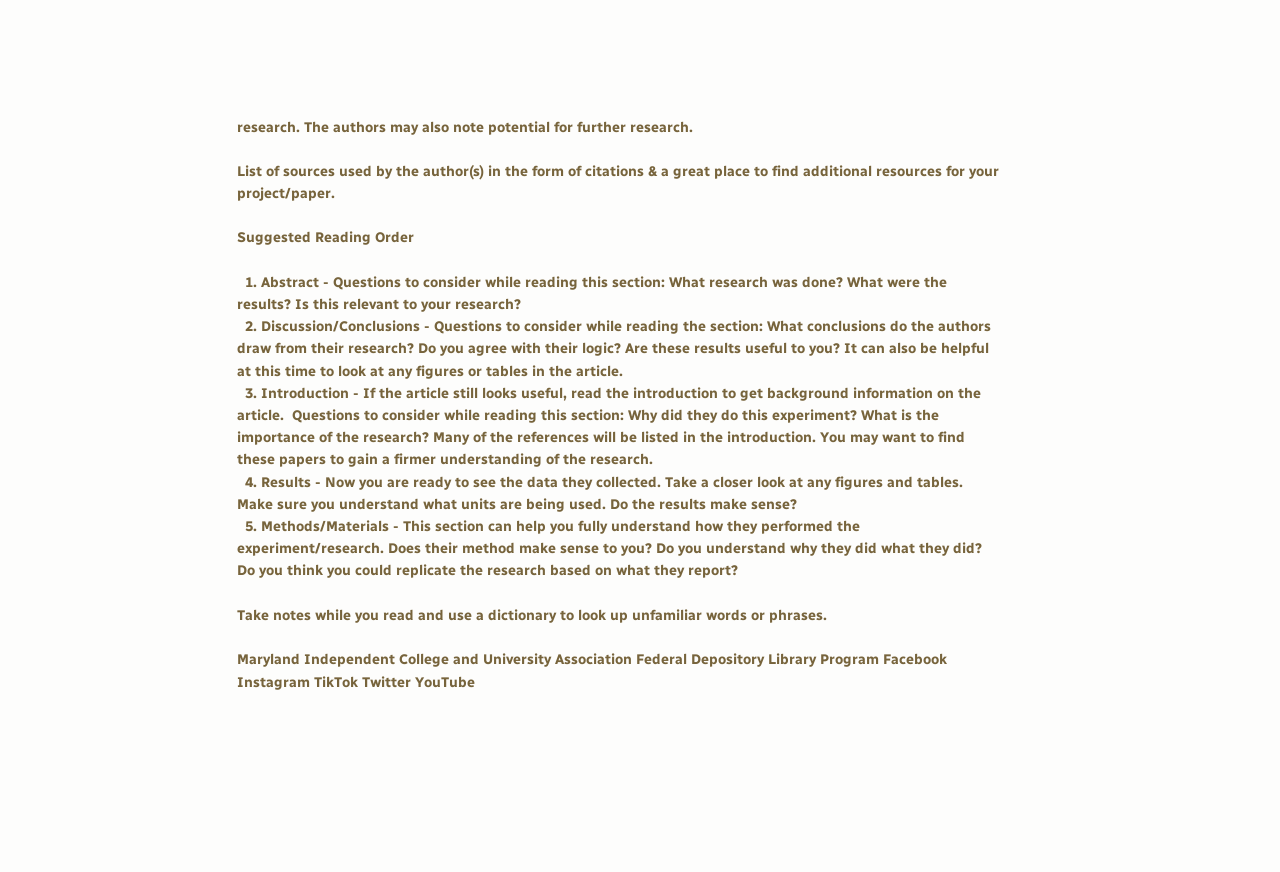research. The authors may also note potential for further research.

List of sources used by the author(s) in the form of citations & a great place to find additional resources for your project/paper.

Suggested Reading Order

  1. Abstract - Questions to consider while reading this section: What research was done? What were the results? Is this relevant to your research?
  2. Discussion/Conclusions - Questions to consider while reading the section: What conclusions do the authors draw from their research? Do you agree with their logic? Are these results useful to you? It can also be helpful at this time to look at any figures or tables in the article.
  3. Introduction - If the article still looks useful, read the introduction to get background information on the article.  Questions to consider while reading this section: Why did they do this experiment? What is the importance of the research? Many of the references will be listed in the introduction. You may want to find these papers to gain a firmer understanding of the research.
  4. Results - Now you are ready to see the data they collected. Take a closer look at any figures and tables. Make sure you understand what units are being used. Do the results make sense?
  5. Methods/Materials - This section can help you fully understand how they performed the experiment/research. Does their method make sense to you? Do you understand why they did what they did? Do you think you could replicate the research based on what they report?

Take notes while you read and use a dictionary to look up unfamiliar words or phrases.

Maryland Independent College and University Association Federal Depository Library Program Facebook Instagram TikTok Twitter YouTube